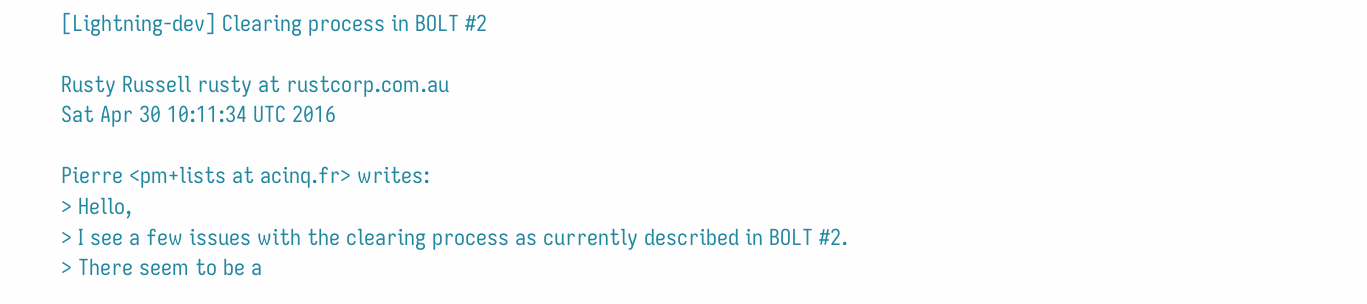[Lightning-dev] Clearing process in BOLT #2

Rusty Russell rusty at rustcorp.com.au
Sat Apr 30 10:11:34 UTC 2016

Pierre <pm+lists at acinq.fr> writes:
> Hello,
> I see a few issues with the clearing process as currently described in BOLT #2.
> There seem to be a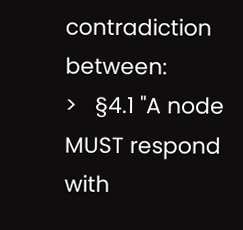contradiction between:
>   §4.1 "A node MUST respond with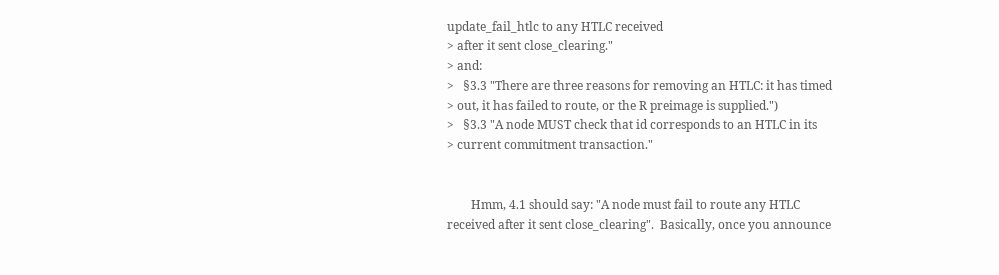update_fail_htlc to any HTLC received
> after it sent close_clearing."
> and:
>   §3.3 "There are three reasons for removing an HTLC: it has timed
> out, it has failed to route, or the R preimage is supplied.")
>   §3.3 "A node MUST check that id corresponds to an HTLC in its
> current commitment transaction."


        Hmm, 4.1 should say: "A node must fail to route any HTLC
received after it sent close_clearing".  Basically, once you announce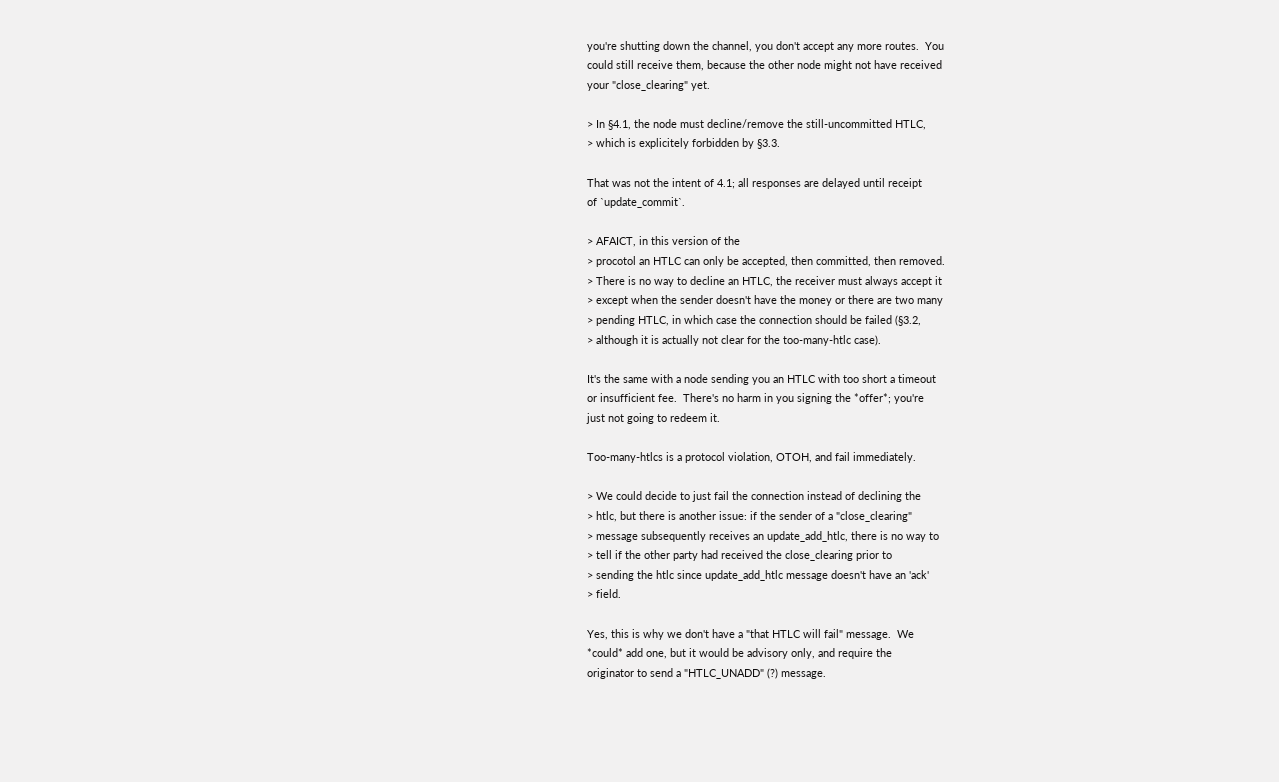you're shutting down the channel, you don't accept any more routes.  You
could still receive them, because the other node might not have received
your "close_clearing" yet.

> In §4.1, the node must decline/remove the still-uncommitted HTLC,
> which is explicitely forbidden by §3.3.

That was not the intent of 4.1; all responses are delayed until receipt
of `update_commit`.

> AFAICT, in this version of the
> procotol an HTLC can only be accepted, then committed, then removed.
> There is no way to decline an HTLC, the receiver must always accept it
> except when the sender doesn't have the money or there are two many
> pending HTLC, in which case the connection should be failed (§3.2,
> although it is actually not clear for the too-many-htlc case).

It's the same with a node sending you an HTLC with too short a timeout
or insufficient fee.  There's no harm in you signing the *offer*; you're
just not going to redeem it.

Too-many-htlcs is a protocol violation, OTOH, and fail immediately.

> We could decide to just fail the connection instead of declining the
> htlc, but there is another issue: if the sender of a "close_clearing"
> message subsequently receives an update_add_htlc, there is no way to
> tell if the other party had received the close_clearing prior to
> sending the htlc since update_add_htlc message doesn't have an 'ack'
> field.

Yes, this is why we don't have a "that HTLC will fail" message.  We
*could* add one, but it would be advisory only, and require the
originator to send a "HTLC_UNADD" (?) message.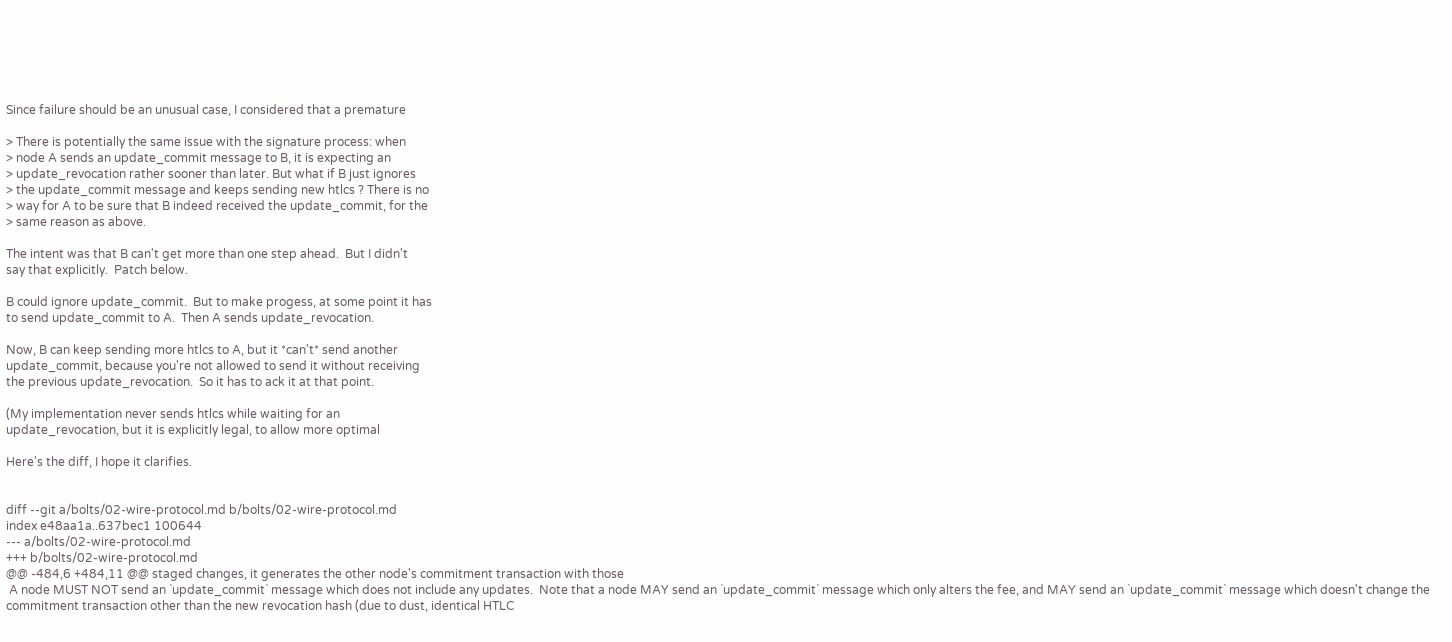Since failure should be an unusual case, I considered that a premature

> There is potentially the same issue with the signature process: when
> node A sends an update_commit message to B, it is expecting an
> update_revocation rather sooner than later. But what if B just ignores
> the update_commit message and keeps sending new htlcs ? There is no
> way for A to be sure that B indeed received the update_commit, for the
> same reason as above.

The intent was that B can't get more than one step ahead.  But I didn't
say that explicitly.  Patch below.

B could ignore update_commit.  But to make progess, at some point it has
to send update_commit to A.  Then A sends update_revocation.

Now, B can keep sending more htlcs to A, but it *can't* send another
update_commit, because you're not allowed to send it without receiving
the previous update_revocation.  So it has to ack it at that point.

(My implementation never sends htlcs while waiting for an
update_revocation, but it is explicitly legal, to allow more optimal

Here's the diff, I hope it clarifies.


diff --git a/bolts/02-wire-protocol.md b/bolts/02-wire-protocol.md
index e48aa1a..637bec1 100644
--- a/bolts/02-wire-protocol.md
+++ b/bolts/02-wire-protocol.md
@@ -484,6 +484,11 @@ staged changes, it generates the other node's commitment transaction with those
 A node MUST NOT send an `update_commit` message which does not include any updates.  Note that a node MAY send an `update_commit` message which only alters the fee, and MAY send an `update_commit` message which doesn't change the commitment transaction other than the new revocation hash (due to dust, identical HTLC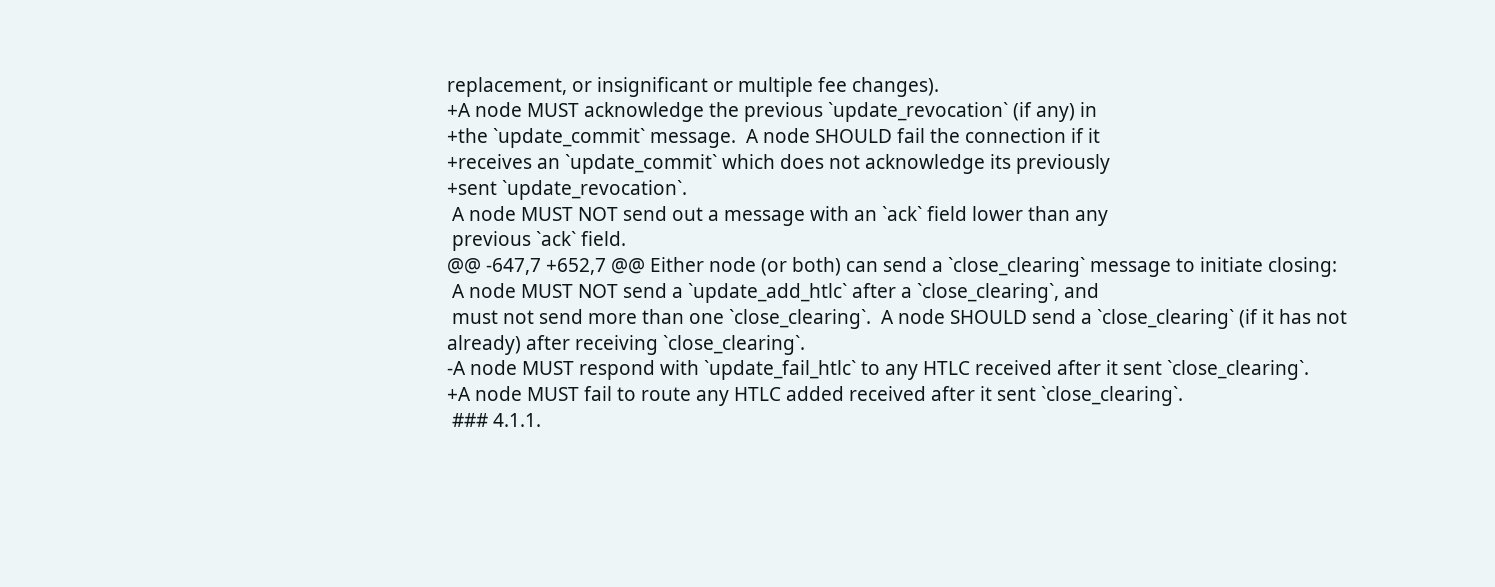replacement, or insignificant or multiple fee changes).
+A node MUST acknowledge the previous `update_revocation` (if any) in
+the `update_commit` message.  A node SHOULD fail the connection if it
+receives an `update_commit` which does not acknowledge its previously
+sent `update_revocation`.
 A node MUST NOT send out a message with an `ack` field lower than any
 previous `ack` field.
@@ -647,7 +652,7 @@ Either node (or both) can send a `close_clearing` message to initiate closing:
 A node MUST NOT send a `update_add_htlc` after a `close_clearing`, and
 must not send more than one `close_clearing`.  A node SHOULD send a `close_clearing` (if it has not already) after receiving `close_clearing`.
-A node MUST respond with `update_fail_htlc` to any HTLC received after it sent `close_clearing`.
+A node MUST fail to route any HTLC added received after it sent `close_clearing`.
 ### 4.1.1.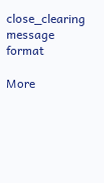close_clearing message format

More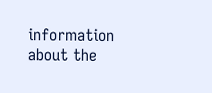information about the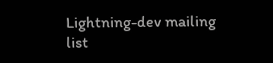Lightning-dev mailing list